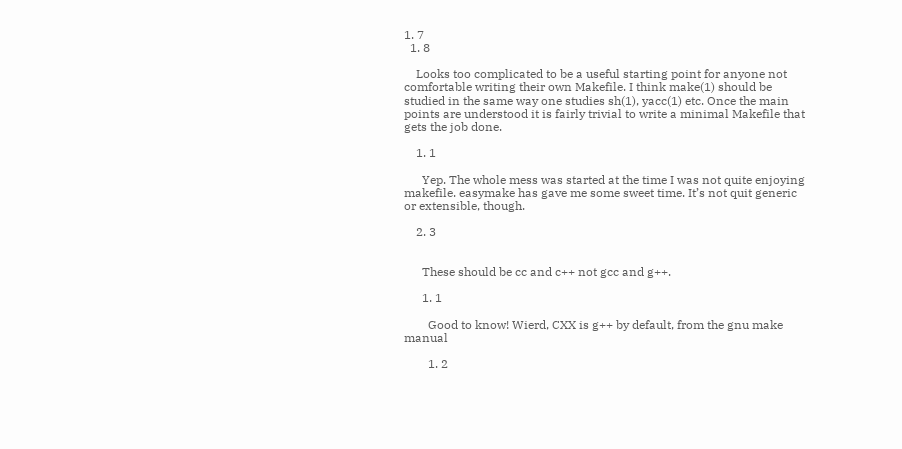1. 7
  1. 8

    Looks too complicated to be a useful starting point for anyone not comfortable writing their own Makefile. I think make(1) should be studied in the same way one studies sh(1), yacc(1) etc. Once the main points are understood it is fairly trivial to write a minimal Makefile that gets the job done.

    1. 1

      Yep. The whole mess was started at the time I was not quite enjoying makefile. easymake has gave me some sweet time. It’s not quit generic or extensible, though.

    2. 3


      These should be cc and c++ not gcc and g++.

      1. 1

        Good to know! Wierd, CXX is g++ by default, from the gnu make manual

        1. 2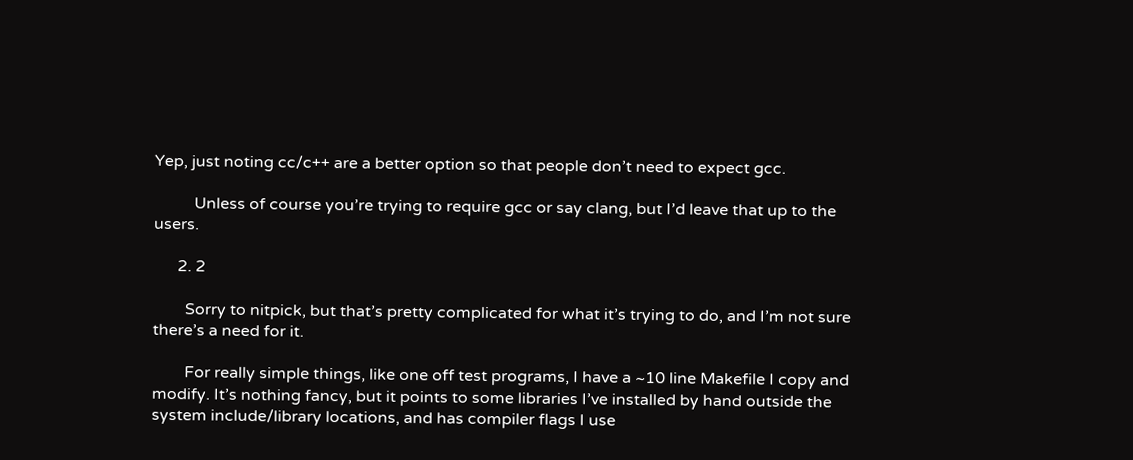Yep, just noting cc/c++ are a better option so that people don’t need to expect gcc.

          Unless of course you’re trying to require gcc or say clang, but I’d leave that up to the users.

      2. 2

        Sorry to nitpick, but that’s pretty complicated for what it’s trying to do, and I’m not sure there’s a need for it.

        For really simple things, like one off test programs, I have a ~10 line Makefile I copy and modify. It’s nothing fancy, but it points to some libraries I’ve installed by hand outside the system include/library locations, and has compiler flags I use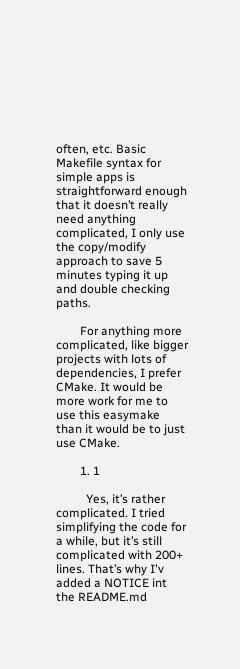often, etc. Basic Makefile syntax for simple apps is straightforward enough that it doesn’t really need anything complicated, I only use the copy/modify approach to save 5 minutes typing it up and double checking paths.

        For anything more complicated, like bigger projects with lots of dependencies, I prefer CMake. It would be more work for me to use this easymake than it would be to just use CMake.

        1. 1

          Yes, it’s rather complicated. I tried simplifying the code for a while, but it’s still complicated with 200+ lines. That’s why I'v added a NOTICE int the README.md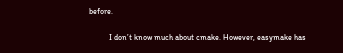before.

          I don’t know much about cmake. However, easymake has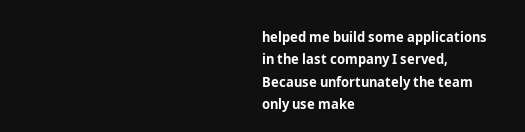helped me build some applications in the last company I served, Because unfortunately the team only use make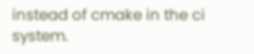instead of cmake in the ci system.